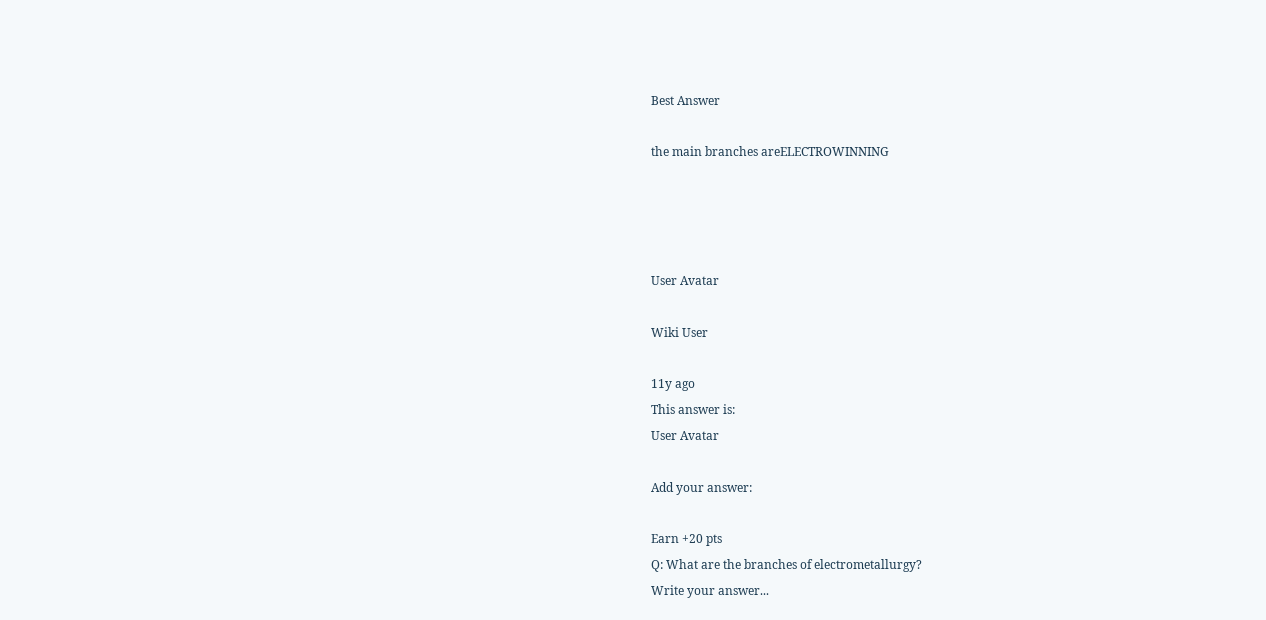Best Answer

the main branches areELECTROWINNING




User Avatar

Wiki User

11y ago
This answer is:
User Avatar

Add your answer:

Earn +20 pts
Q: What are the branches of electrometallurgy?
Write your answer...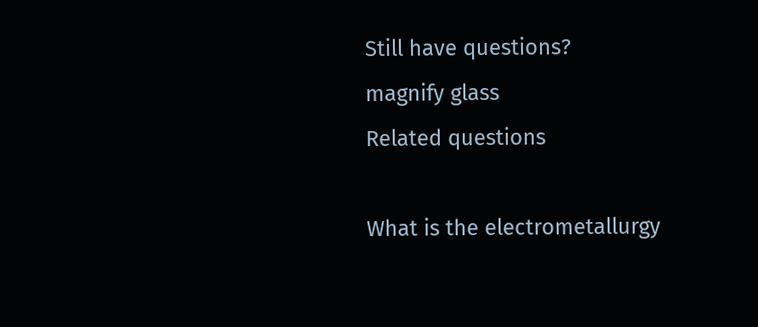Still have questions?
magnify glass
Related questions

What is the electrometallurgy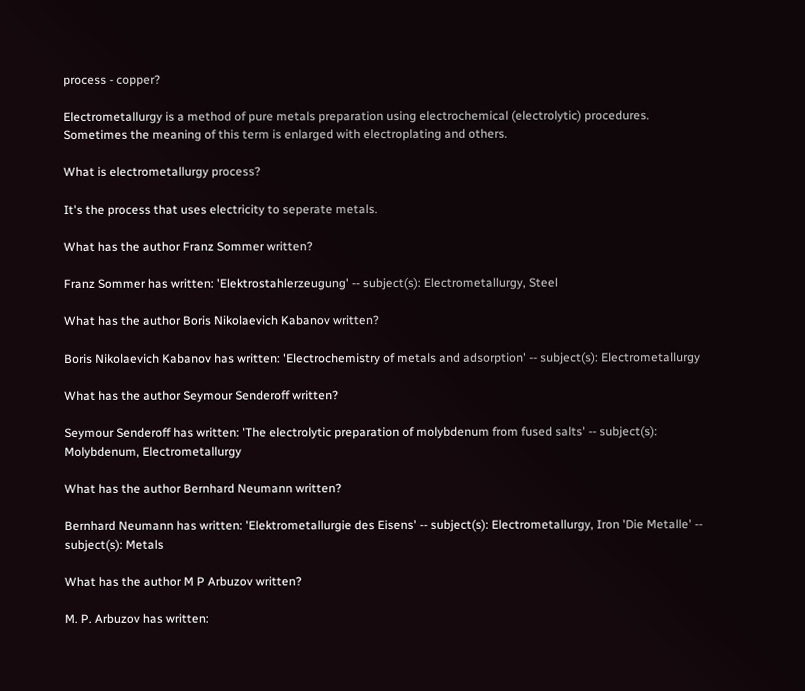process - copper?

Electrometallurgy is a method of pure metals preparation using electrochemical (electrolytic) procedures. Sometimes the meaning of this term is enlarged with electroplating and others.

What is electrometallurgy process?

It's the process that uses electricity to seperate metals.

What has the author Franz Sommer written?

Franz Sommer has written: 'Elektrostahlerzeugung' -- subject(s): Electrometallurgy, Steel

What has the author Boris Nikolaevich Kabanov written?

Boris Nikolaevich Kabanov has written: 'Electrochemistry of metals and adsorption' -- subject(s): Electrometallurgy

What has the author Seymour Senderoff written?

Seymour Senderoff has written: 'The electrolytic preparation of molybdenum from fused salts' -- subject(s): Molybdenum, Electrometallurgy

What has the author Bernhard Neumann written?

Bernhard Neumann has written: 'Elektrometallurgie des Eisens' -- subject(s): Electrometallurgy, Iron 'Die Metalle' -- subject(s): Metals

What has the author M P Arbuzov written?

M. P. Arbuzov has written: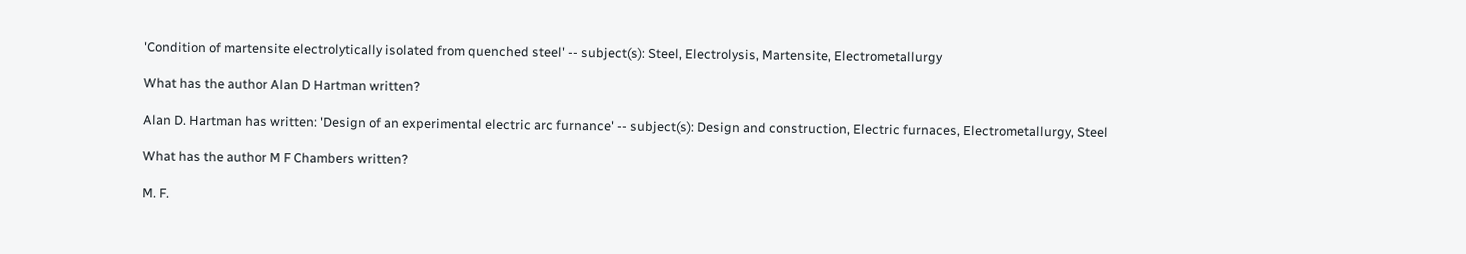'Condition of martensite electrolytically isolated from quenched steel' -- subject(s): Steel, Electrolysis, Martensite, Electrometallurgy

What has the author Alan D Hartman written?

Alan D. Hartman has written: 'Design of an experimental electric arc furnance' -- subject(s): Design and construction, Electric furnaces, Electrometallurgy, Steel

What has the author M F Chambers written?

M. F.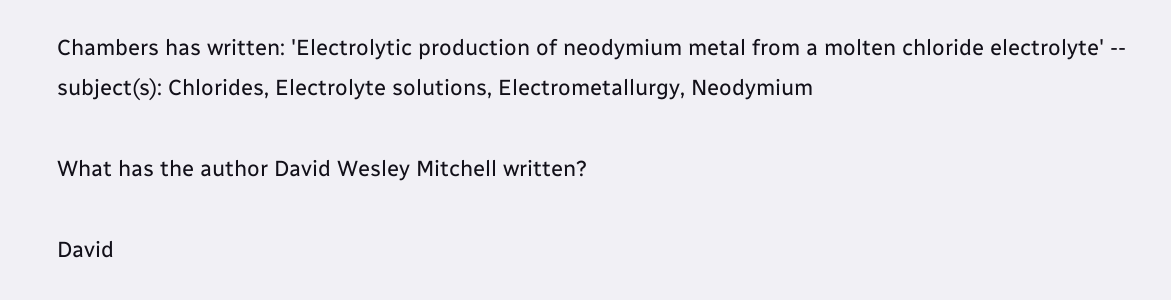Chambers has written: 'Electrolytic production of neodymium metal from a molten chloride electrolyte' -- subject(s): Chlorides, Electrolyte solutions, Electrometallurgy, Neodymium

What has the author David Wesley Mitchell written?

David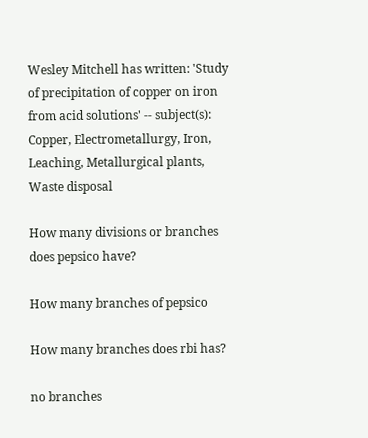Wesley Mitchell has written: 'Study of precipitation of copper on iron from acid solutions' -- subject(s): Copper, Electrometallurgy, Iron, Leaching, Metallurgical plants, Waste disposal

How many divisions or branches does pepsico have?

How many branches of pepsico

How many branches does rbi has?

no branches